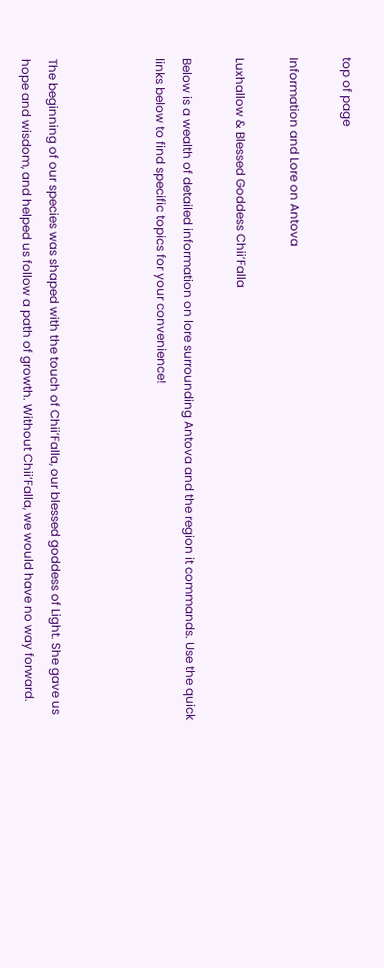top of page

Information and Lore on Antova

Luxhallow & Blessed Goddess Chii’Falla

Below is a wealth of detailed information on lore surrounding Antova and the region it commands. Use the quick links below to find specific topics for your convenience!



The beginning of our species was shaped with the touch of Chii’Falla, our blessed goddess of Light. She gave us hope and wisdom, and helped us follow a path of growth. Without Chii’Falla, we would have no way forward.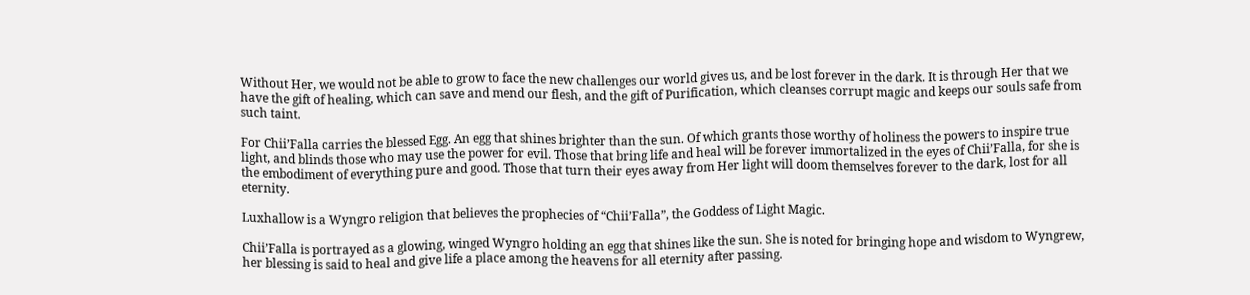Without Her, we would not be able to grow to face the new challenges our world gives us, and be lost forever in the dark. It is through Her that we have the gift of healing, which can save and mend our flesh, and the gift of Purification, which cleanses corrupt magic and keeps our souls safe from such taint.

For Chii’Falla carries the blessed Egg. An egg that shines brighter than the sun. Of which grants those worthy of holiness the powers to inspire true light, and blinds those who may use the power for evil. Those that bring life and heal will be forever immortalized in the eyes of Chii’Falla, for she is the embodiment of everything pure and good. Those that turn their eyes away from Her light will doom themselves forever to the dark, lost for all eternity.

Luxhallow is a Wyngro religion that believes the prophecies of “Chii’Falla”, the Goddess of Light Magic.

Chii’Falla is portrayed as a glowing, winged Wyngro holding an egg that shines like the sun. She is noted for bringing hope and wisdom to Wyngrew, her blessing is said to heal and give life a place among the heavens for all eternity after passing.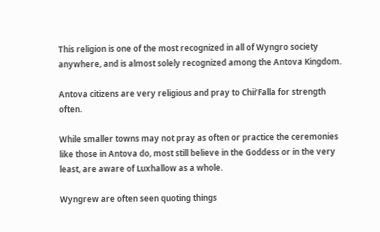This religion is one of the most recognized in all of Wyngro society anywhere, and is almost solely recognized among the Antova Kingdom.

Antova citizens are very religious and pray to Chii’Falla for strength often.

While smaller towns may not pray as often or practice the ceremonies like those in Antova do, most still believe in the Goddess or in the very least, are aware of Luxhallow as a whole.

Wyngrew are often seen quoting things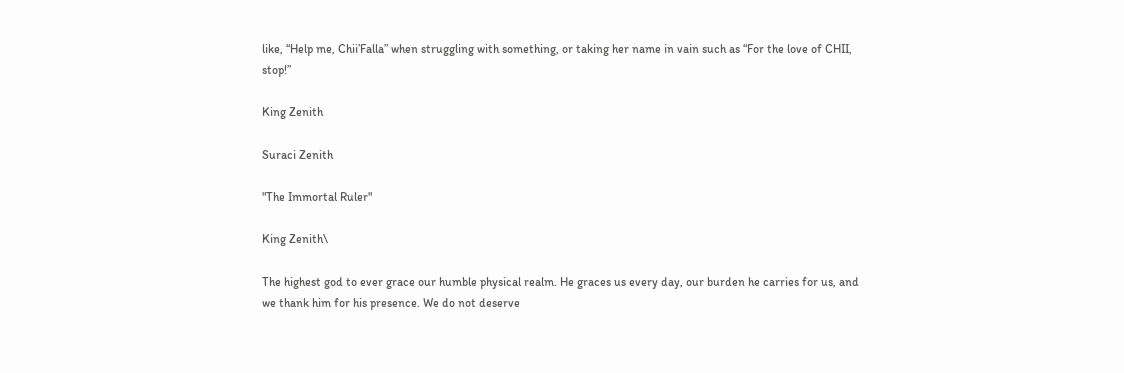like, “Help me, Chii’Falla” when struggling with something, or taking her name in vain such as “For the love of CHII, stop!”

King Zenith

Suraci Zenith

"The Immortal Ruler"

King Zenith\

The highest god to ever grace our humble physical realm. He graces us every day, our burden he carries for us, and we thank him for his presence. We do not deserve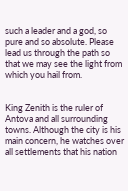such a leader and a god, so pure and so absolute. Please lead us through the path so that we may see the light from which you hail from.


King Zenith is the ruler of Antova and all surrounding towns. Although the city is his main concern, he watches over all settlements that his nation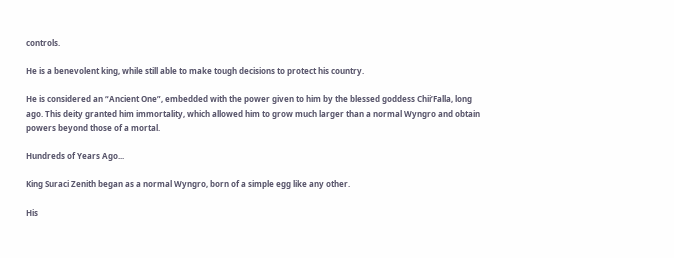controls.

He is a benevolent king, while still able to make tough decisions to protect his country.

He is considered an “Ancient One”, embedded with the power given to him by the blessed goddess Chii’Falla, long ago. This deity granted him immortality, which allowed him to grow much larger than a normal Wyngro and obtain powers beyond those of a mortal.

Hundreds of Years Ago...

King Suraci Zenith began as a normal Wyngro, born of a simple egg like any other.

His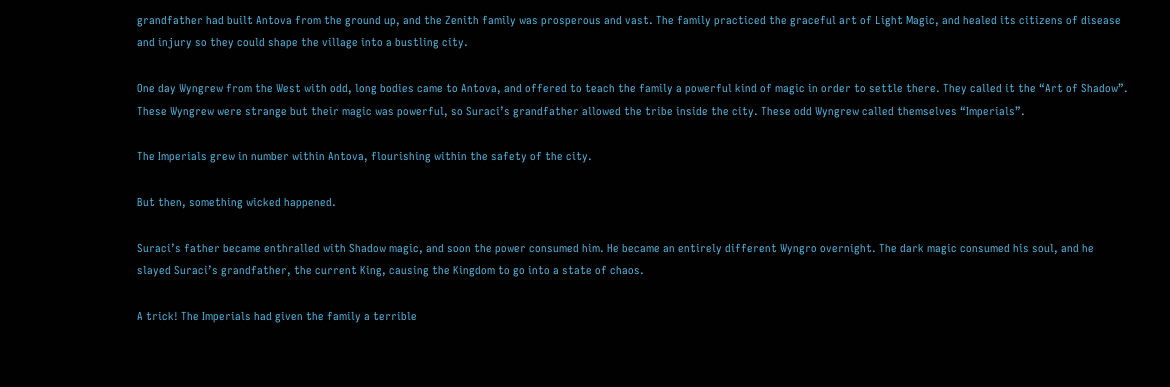grandfather had built Antova from the ground up, and the Zenith family was prosperous and vast. The family practiced the graceful art of Light Magic, and healed its citizens of disease and injury so they could shape the village into a bustling city.

One day Wyngrew from the West with odd, long bodies came to Antova, and offered to teach the family a powerful kind of magic in order to settle there. They called it the “Art of Shadow”. These Wyngrew were strange but their magic was powerful, so Suraci’s grandfather allowed the tribe inside the city. These odd Wyngrew called themselves “Imperials”.

The Imperials grew in number within Antova, flourishing within the safety of the city.

But then, something wicked happened.

Suraci’s father became enthralled with Shadow magic, and soon the power consumed him. He became an entirely different Wyngro overnight. The dark magic consumed his soul, and he slayed Suraci’s grandfather, the current King, causing the Kingdom to go into a state of chaos.

A trick! The Imperials had given the family a terrible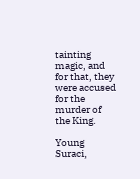tainting magic, and for that, they were accused for the murder of the King.

Young Suraci,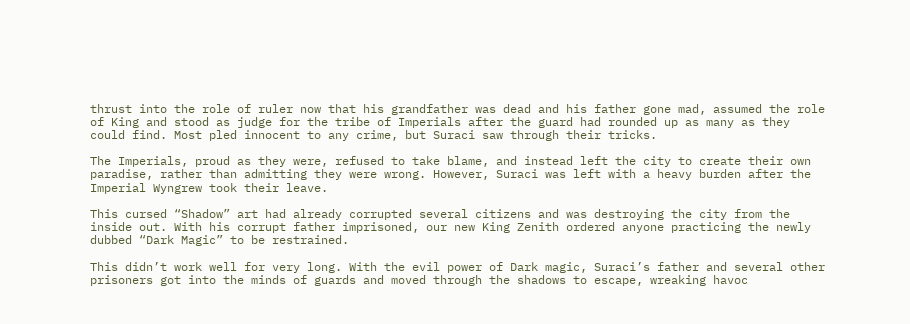thrust into the role of ruler now that his grandfather was dead and his father gone mad, assumed the role of King and stood as judge for the tribe of Imperials after the guard had rounded up as many as they could find. Most pled innocent to any crime, but Suraci saw through their tricks.

The Imperials, proud as they were, refused to take blame, and instead left the city to create their own paradise, rather than admitting they were wrong. However, Suraci was left with a heavy burden after the Imperial Wyngrew took their leave.

This cursed “Shadow” art had already corrupted several citizens and was destroying the city from the inside out. With his corrupt father imprisoned, our new King Zenith ordered anyone practicing the newly dubbed “Dark Magic” to be restrained.

This didn’t work well for very long. With the evil power of Dark magic, Suraci’s father and several other prisoners got into the minds of guards and moved through the shadows to escape, wreaking havoc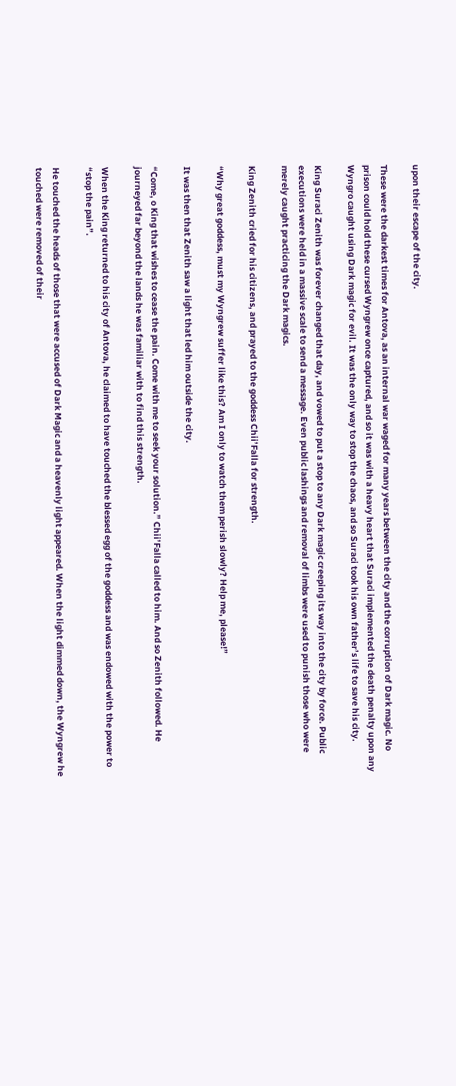upon their escape of the city.

These were the darkest times for Antova, as an internal war waged for many years between the city and the corruption of Dark magic. No prison could hold these cursed Wyngrew once captured, and so it was with a heavy heart that Suraci implemented the death penalty upon any Wyngro caught using Dark magic for evil. It was the only way to stop the chaos, and so Suraci took his own father’s life to save his city.

King Suraci Zenith was forever changed that day, and vowed to put a stop to any Dark magic creeping its way into the city by force. Public executions were held in a massive scale to send a message. Even public lashings and removal of limbs were used to punish those who were merely caught practicing the Dark magics.

King Zenith cried for his citizens, and prayed to the goddess Chii’Falla for strength.

“Why great goddess, must my Wyngrew suffer like this? Am I only to watch them perish slowly? Help me, please!”

It was then that Zenith saw a light that led him outside the city.

“Come, o King that wishes to cease the pain. Come with me to seek your solution.” Chii’Falla called to him. And so Zenith followed. He journeyed far beyond the lands he was familiar with to find this strength.

When the King returned to his city of Antova, he claimed to have touched the blessed egg of the goddess and was endowed with the power to “stop the pain”.

He touched the heads of those that were accused of Dark Magic and a heavenly light appeared. When the light dimmed down, the Wyngrew he touched were removed of their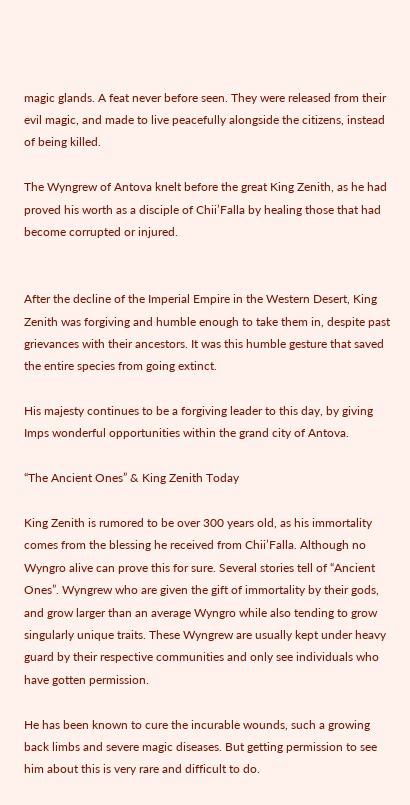magic glands. A feat never before seen. They were released from their evil magic, and made to live peacefully alongside the citizens, instead of being killed.

The Wyngrew of Antova knelt before the great King Zenith, as he had proved his worth as a disciple of Chii’Falla by healing those that had become corrupted or injured.


After the decline of the Imperial Empire in the Western Desert, King Zenith was forgiving and humble enough to take them in, despite past grievances with their ancestors. It was this humble gesture that saved the entire species from going extinct.

His majesty continues to be a forgiving leader to this day, by giving Imps wonderful opportunities within the grand city of Antova.

“The Ancient Ones” & King Zenith Today

King Zenith is rumored to be over 300 years old, as his immortality comes from the blessing he received from Chii’Falla. Although no Wyngro alive can prove this for sure. Several stories tell of “Ancient Ones”. Wyngrew who are given the gift of immortality by their gods, and grow larger than an average Wyngro while also tending to grow singularly unique traits. These Wyngrew are usually kept under heavy guard by their respective communities and only see individuals who have gotten permission.

He has been known to cure the incurable wounds, such a growing back limbs and severe magic diseases. But getting permission to see him about this is very rare and difficult to do.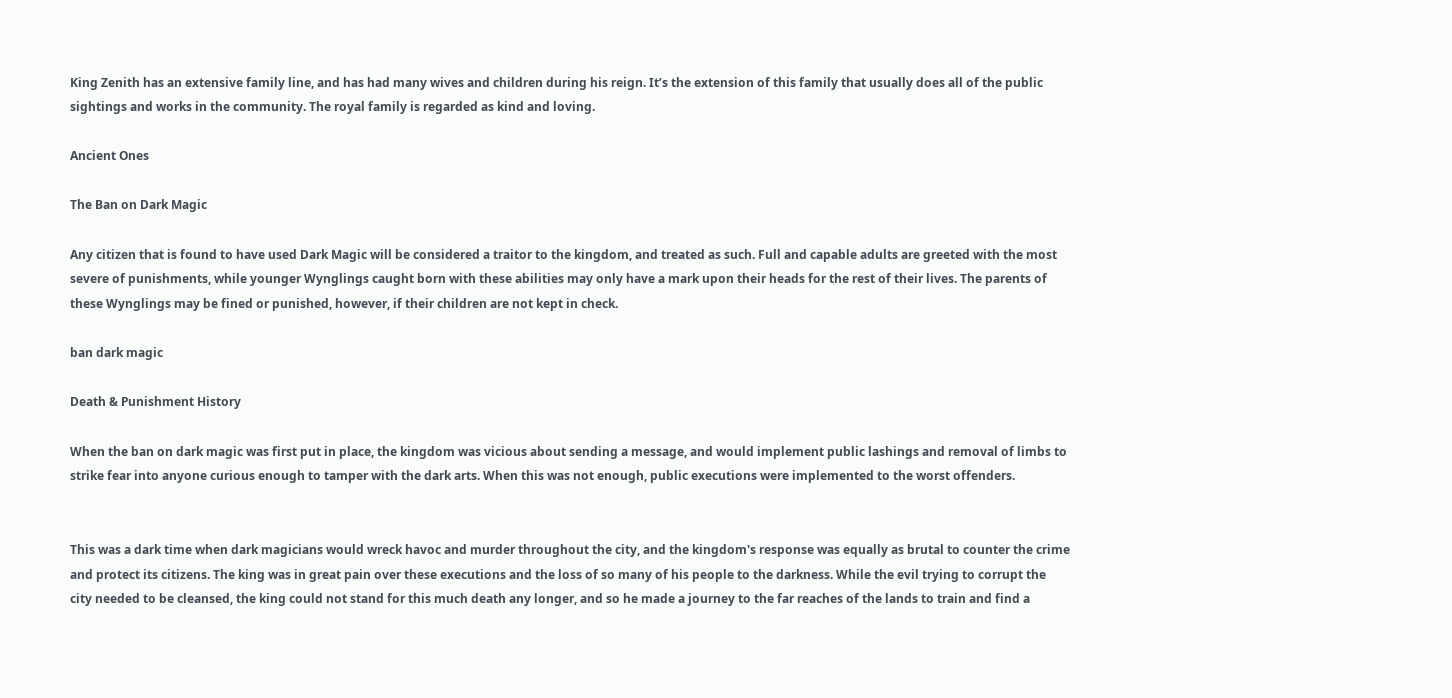King Zenith has an extensive family line, and has had many wives and children during his reign. It’s the extension of this family that usually does all of the public sightings and works in the community. The royal family is regarded as kind and loving.

Ancient Ones

The Ban on Dark Magic

Any citizen that is found to have used Dark Magic will be considered a traitor to the kingdom, and treated as such. Full and capable adults are greeted with the most severe of punishments, while younger Wynglings caught born with these abilities may only have a mark upon their heads for the rest of their lives. The parents of these Wynglings may be fined or punished, however, if their children are not kept in check.

ban dark magic

Death & Punishment History

When the ban on dark magic was first put in place, the kingdom was vicious about sending a message, and would implement public lashings and removal of limbs to strike fear into anyone curious enough to tamper with the dark arts. When this was not enough, public executions were implemented to the worst offenders.


This was a dark time when dark magicians would wreck havoc and murder throughout the city, and the kingdom's response was equally as brutal to counter the crime and protect its citizens. The king was in great pain over these executions and the loss of so many of his people to the darkness. While the evil trying to corrupt the city needed to be cleansed, the king could not stand for this much death any longer, and so he made a journey to the far reaches of the lands to train and find a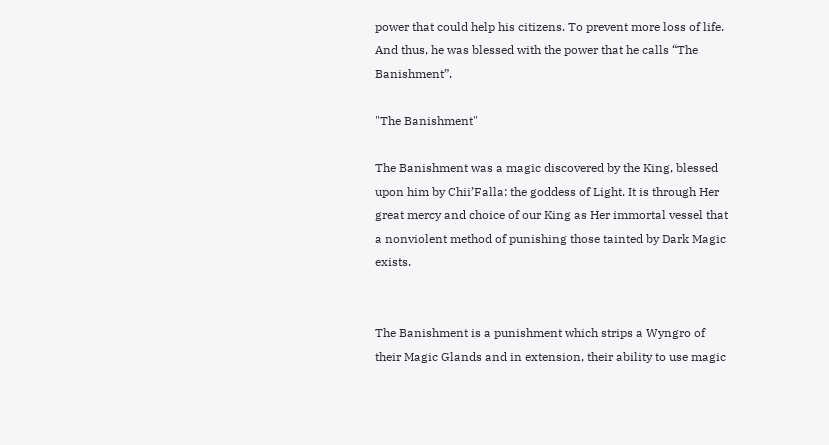power that could help his citizens. To prevent more loss of life. And thus, he was blessed with the power that he calls “The Banishment”.

"The Banishment"

The Banishment was a magic discovered by the King, blessed upon him by Chii’Falla: the goddess of Light. It is through Her great mercy and choice of our King as Her immortal vessel that a nonviolent method of punishing those tainted by Dark Magic exists.


The Banishment is a punishment which strips a Wyngro of their Magic Glands and in extension, their ability to use magic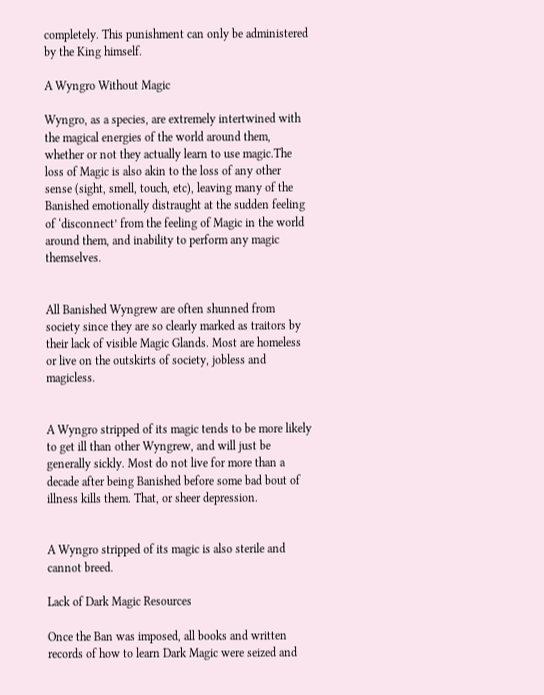completely. This punishment can only be administered by the King himself.

A Wyngro Without Magic

Wyngro, as a species, are extremely intertwined with the magical energies of the world around them, whether or not they actually learn to use magic.The loss of Magic is also akin to the loss of any other sense (sight, smell, touch, etc), leaving many of the Banished emotionally distraught at the sudden feeling of ‘disconnect’ from the feeling of Magic in the world around them, and inability to perform any magic themselves.


All Banished Wyngrew are often shunned from society since they are so clearly marked as traitors by their lack of visible Magic Glands. Most are homeless or live on the outskirts of society, jobless and magicless.


A Wyngro stripped of its magic tends to be more likely to get ill than other Wyngrew, and will just be generally sickly. Most do not live for more than a decade after being Banished before some bad bout of illness kills them. That, or sheer depression.


A Wyngro stripped of its magic is also sterile and cannot breed.

Lack of Dark Magic Resources

Once the Ban was imposed, all books and written records of how to learn Dark Magic were seized and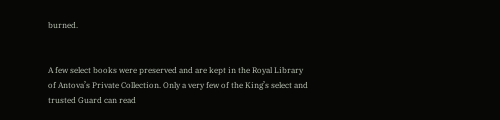burned.


A few select books were preserved and are kept in the Royal Library of Antova’s Private Collection. Only a very few of the King’s select and trusted Guard can read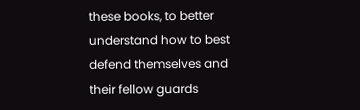these books, to better understand how to best defend themselves and their fellow guards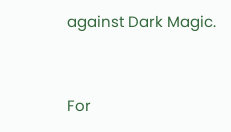against Dark Magic.


For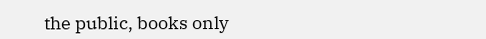the public, books only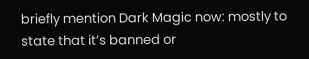briefly mention Dark Magic now: mostly to state that it’s banned or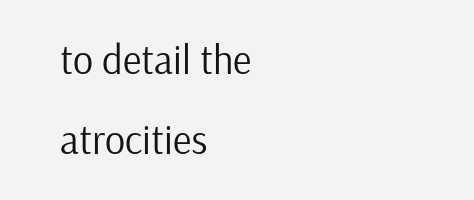to detail the atrocities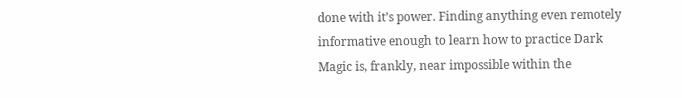done with it’s power. Finding anything even remotely informative enough to learn how to practice Dark Magic is, frankly, near impossible within the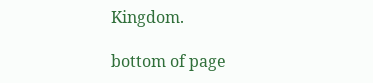Kingdom.

bottom of page